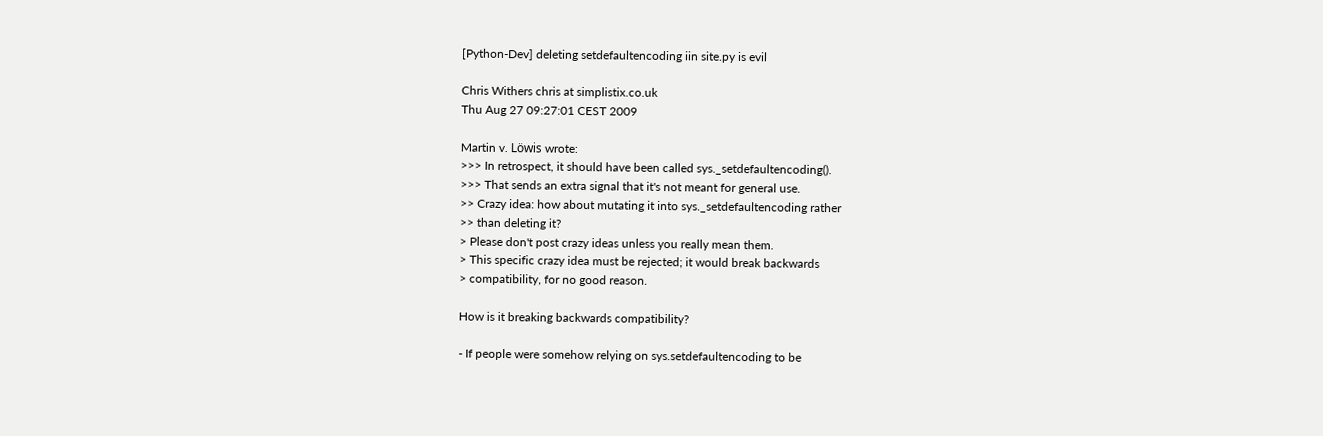[Python-Dev] deleting setdefaultencoding iin site.py is evil

Chris Withers chris at simplistix.co.uk
Thu Aug 27 09:27:01 CEST 2009

Martin v. Löwis wrote:
>>> In retrospect, it should have been called sys._setdefaultencoding().
>>> That sends an extra signal that it's not meant for general use.
>> Crazy idea: how about mutating it into sys._setdefaultencoding rather
>> than deleting it?
> Please don't post crazy ideas unless you really mean them.
> This specific crazy idea must be rejected; it would break backwards
> compatibility, for no good reason.

How is it breaking backwards compatibility?

- If people were somehow relying on sys.setdefaultencoding to be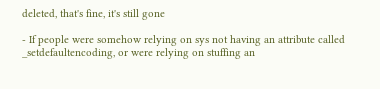deleted, that's fine, it's still gone

- If people were somehow relying on sys not having an attribute called
_setdefaultencoding, or were relying on stuffing an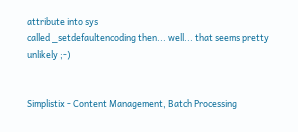attribute into sys
called _setdefaultencoding then... well... that seems pretty unlikely ;-)


Simplistix - Content Management, Batch Processing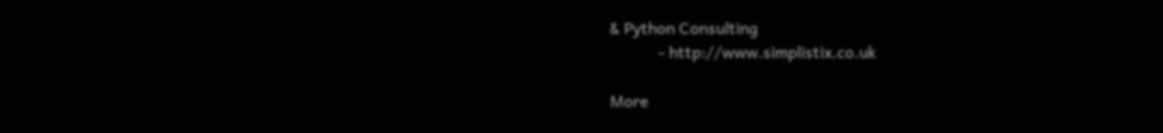& Python Consulting
            - http://www.simplistix.co.uk

More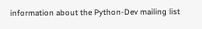information about the Python-Dev mailing list